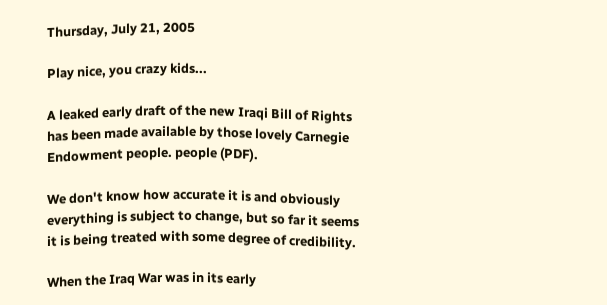Thursday, July 21, 2005

Play nice, you crazy kids...

A leaked early draft of the new Iraqi Bill of Rights has been made available by those lovely Carnegie Endowment people. people (PDF).

We don't know how accurate it is and obviously everything is subject to change, but so far it seems it is being treated with some degree of credibility.

When the Iraq War was in its early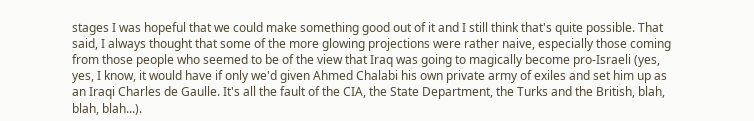stages I was hopeful that we could make something good out of it and I still think that's quite possible. That said, I always thought that some of the more glowing projections were rather naive, especially those coming from those people who seemed to be of the view that Iraq was going to magically become pro-Israeli (yes, yes, I know, it would have if only we'd given Ahmed Chalabi his own private army of exiles and set him up as an Iraqi Charles de Gaulle. It's all the fault of the CIA, the State Department, the Turks and the British, blah, blah, blah...).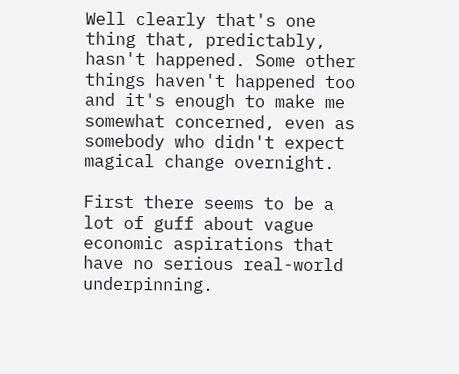Well clearly that's one thing that, predictably, hasn't happened. Some other things haven't happened too and it's enough to make me somewhat concerned, even as somebody who didn't expect magical change overnight.

First there seems to be a lot of guff about vague economic aspirations that have no serious real-world underpinning.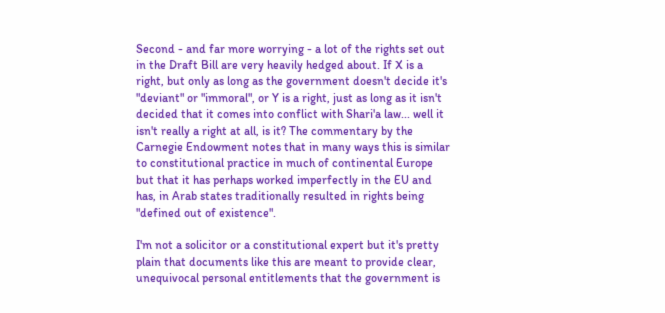Second - and far more worrying - a lot of the rights set out in the Draft Bill are very heavily hedged about. If X is a right, but only as long as the government doesn't decide it's "deviant" or "immoral", or Y is a right, just as long as it isn't decided that it comes into conflict with Shari'a law... well it isn't really a right at all, is it? The commentary by the Carnegie Endowment notes that in many ways this is similar to constitutional practice in much of continental Europe but that it has perhaps worked imperfectly in the EU and has, in Arab states traditionally resulted in rights being "defined out of existence".

I'm not a solicitor or a constitutional expert but it's pretty plain that documents like this are meant to provide clear, unequivocal personal entitlements that the government is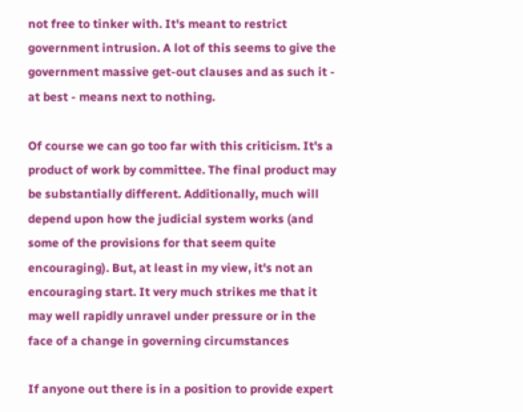not free to tinker with. It's meant to restrict government intrusion. A lot of this seems to give the government massive get-out clauses and as such it - at best - means next to nothing.

Of course we can go too far with this criticism. It's a product of work by committee. The final product may be substantially different. Additionally, much will depend upon how the judicial system works (and some of the provisions for that seem quite encouraging). But, at least in my view, it's not an encouraging start. It very much strikes me that it may well rapidly unravel under pressure or in the face of a change in governing circumstances

If anyone out there is in a position to provide expert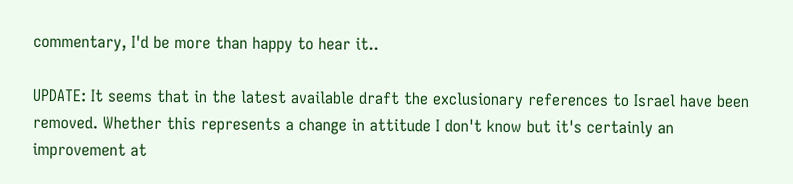commentary, I'd be more than happy to hear it..

UPDATE: It seems that in the latest available draft the exclusionary references to Israel have been removed. Whether this represents a change in attitude I don't know but it's certainly an improvement at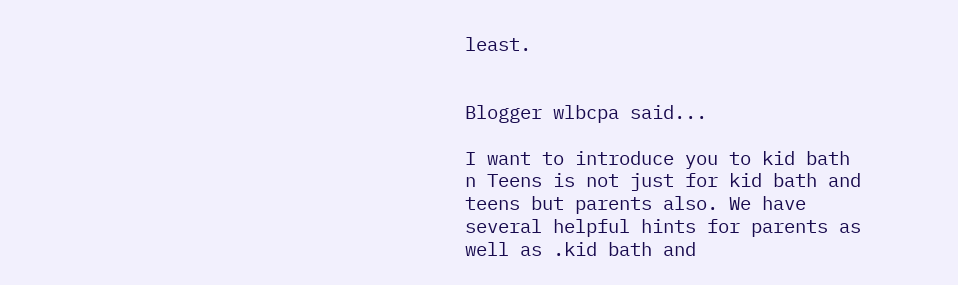least.


Blogger wlbcpa said...

I want to introduce you to kid bath n Teens is not just for kid bath and teens but parents also. We have several helpful hints for parents as well as .kid bath and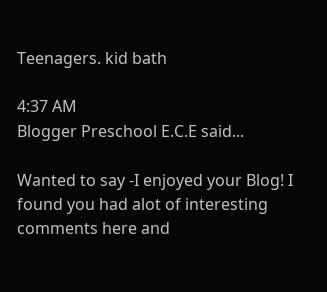Teenagers. kid bath

4:37 AM
Blogger Preschool E.C.E said...

Wanted to say -I enjoyed your Blog! I found you had alot of interesting comments here and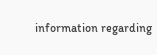information regarding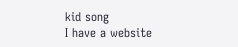kid song
I have a website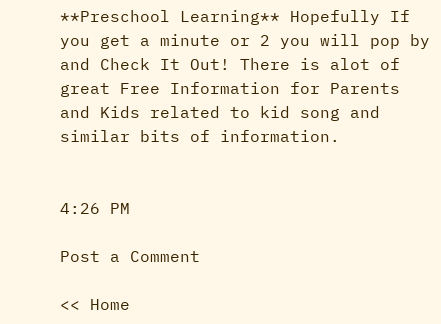**Preschool Learning** Hopefully If you get a minute or 2 you will pop by and Check It Out! There is alot of great Free Information for Parents and Kids related to kid song and similar bits of information.


4:26 PM

Post a Comment

<< Home